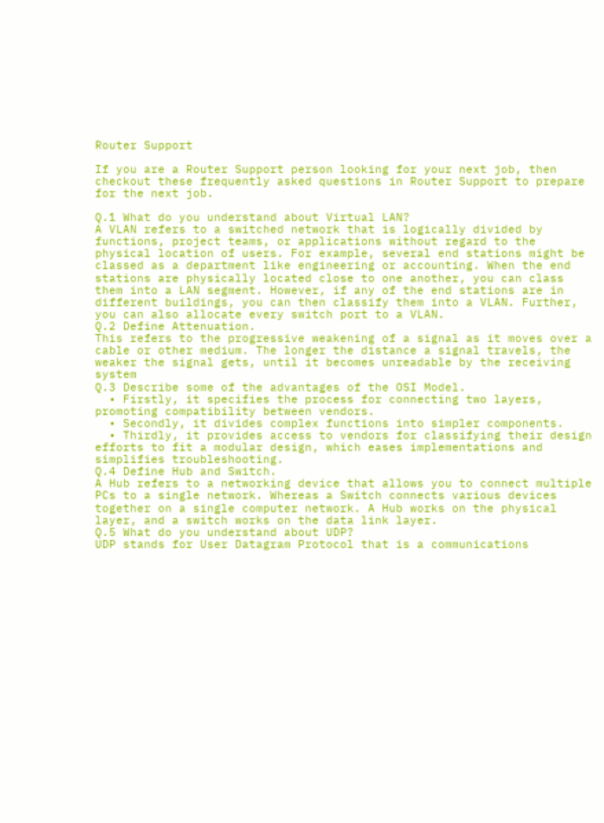Router Support

If you are a Router Support person looking for your next job, then checkout these frequently asked questions in Router Support to prepare for the next job.

Q.1 What do you understand about Virtual LAN?
A VLAN refers to a switched network that is logically divided by functions, project teams, or applications without regard to the physical location of users. For example, several end stations might be classed as a department like engineering or accounting. When the end stations are physically located close to one another, you can class them into a LAN segment. However, if any of the end stations are in different buildings, you can then classify them into a VLAN. Further, you can also allocate every switch port to a VLAN.
Q.2 Define Attenuation.
This refers to the progressive weakening of a signal as it moves over a cable or other medium. The longer the distance a signal travels, the weaker the signal gets, until it becomes unreadable by the receiving system
Q.3 Describe some of the advantages of the OSI Model.
  • Firstly, it specifies the process for connecting two layers, promoting compatibility between vendors.
  • Secondly, it divides complex functions into simpler components.
  • Thirdly, it provides access to vendors for classifying their design efforts to fit a modular design, which eases implementations and simplifies troubleshooting.
Q.4 Define Hub and Switch.
A Hub refers to a networking device that allows you to connect multiple PCs to a single network. Whereas a Switch connects various devices together on a single computer network. A Hub works on the physical layer, and a switch works on the data link layer.
Q.5 What do you understand about UDP?
UDP stands for User Datagram Protocol that is a communications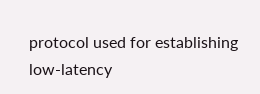protocol used for establishing low-latency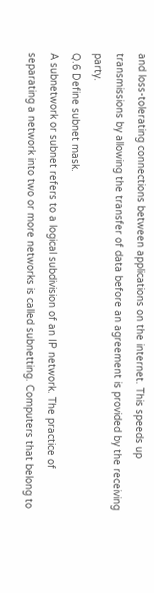and loss-tolerating connections between applications on the internet. This speeds up transmissions by allowing the transfer of data before an agreement is provided by the receiving party.
Q.6 Define subnet mask.
A subnetwork or subnet refers to a logical subdivision of an IP network. The practice of separating a network into two or more networks is called subnetting. Computers that belong to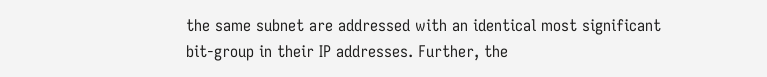the same subnet are addressed with an identical most significant bit-group in their IP addresses. Further, the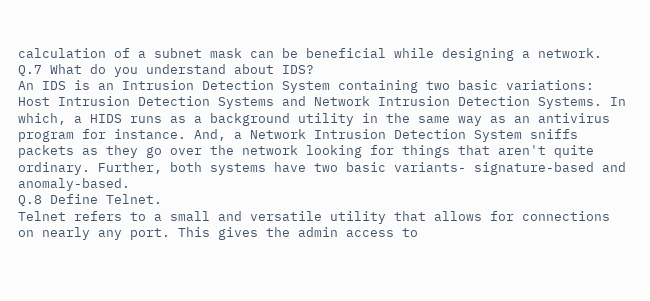calculation of a subnet mask can be beneficial while designing a network.
Q.7 What do you understand about IDS?
An IDS is an Intrusion Detection System containing two basic variations: Host Intrusion Detection Systems and Network Intrusion Detection Systems. In which, a HIDS runs as a background utility in the same way as an antivirus program for instance. And, a Network Intrusion Detection System sniffs packets as they go over the network looking for things that aren't quite ordinary. Further, both systems have two basic variants- signature-based and anomaly-based.
Q.8 Define Telnet.
Telnet refers to a small and versatile utility that allows for connections on nearly any port. This gives the admin access to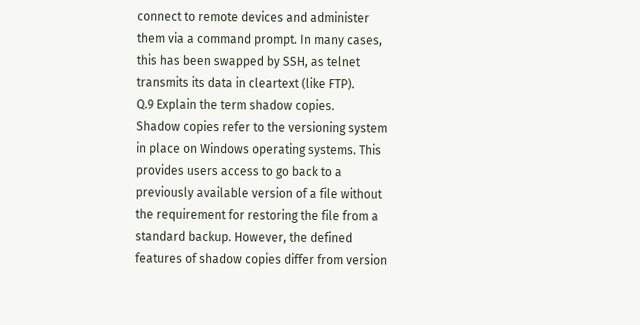connect to remote devices and administer them via a command prompt. In many cases, this has been swapped by SSH, as telnet transmits its data in cleartext (like FTP).
Q.9 Explain the term shadow copies.
Shadow copies refer to the versioning system in place on Windows operating systems. This provides users access to go back to a previously available version of a file without the requirement for restoring the file from a standard backup. However, the defined features of shadow copies differ from version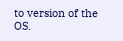to version of the OS.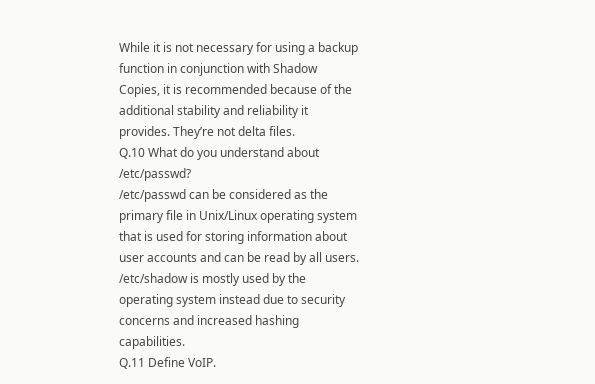While it is not necessary for using a backup function in conjunction with Shadow Copies, it is recommended because of the additional stability and reliability it provides. They’re not delta files.
Q.10 What do you understand about /etc/passwd?
/etc/passwd can be considered as the primary file in Unix/Linux operating system that is used for storing information about user accounts and can be read by all users. /etc/shadow is mostly used by the operating system instead due to security concerns and increased hashing capabilities.
Q.11 Define VoIP.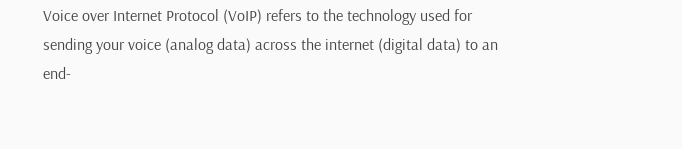Voice over Internet Protocol (VoIP) refers to the technology used for sending your voice (analog data) across the internet (digital data) to an end-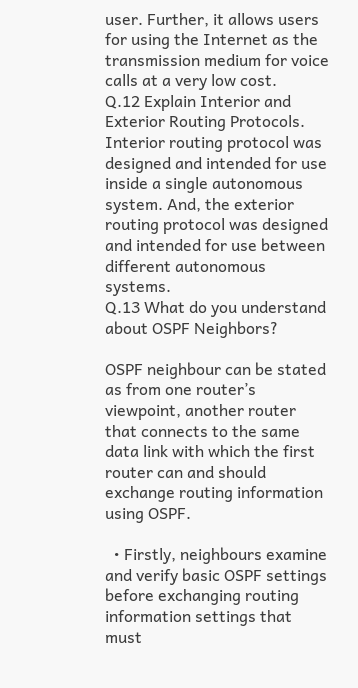user. Further, it allows users for using the Internet as the transmission medium for voice calls at a very low cost.
Q.12 Explain Interior and Exterior Routing Protocols.
Interior routing protocol was designed and intended for use inside a single autonomous system. And, the exterior routing protocol was designed and intended for use between different autonomous systems.
Q.13 What do you understand about OSPF Neighbors?

OSPF neighbour can be stated as from one router’s viewpoint, another router that connects to the same data link with which the first router can and should exchange routing information using OSPF.

  • Firstly, neighbours examine and verify basic OSPF settings before exchanging routing information settings that must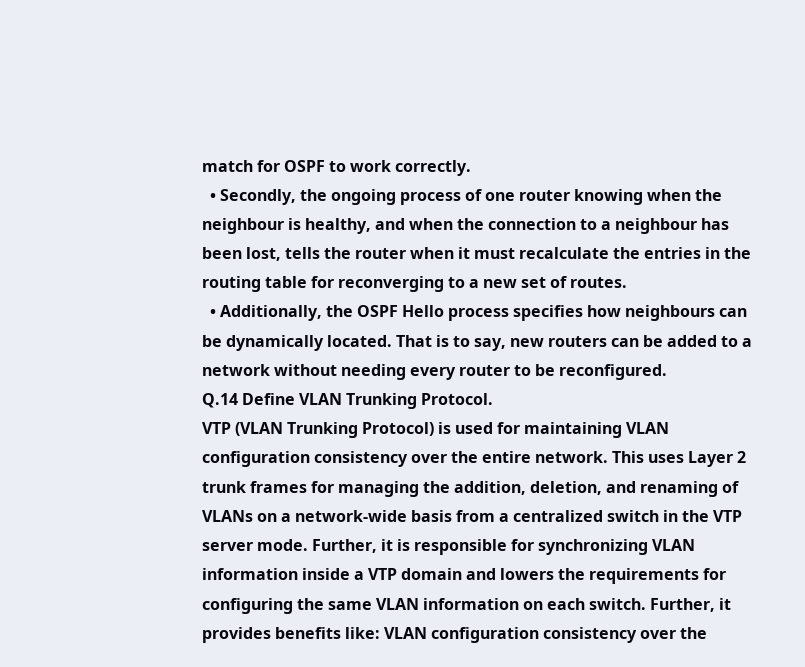match for OSPF to work correctly.
  • Secondly, the ongoing process of one router knowing when the neighbour is healthy, and when the connection to a neighbour has been lost, tells the router when it must recalculate the entries in the routing table for reconverging to a new set of routes.
  • Additionally, the OSPF Hello process specifies how neighbours can be dynamically located. That is to say, new routers can be added to a network without needing every router to be reconfigured.
Q.14 Define VLAN Trunking Protocol.
VTP (VLAN Trunking Protocol) is used for maintaining VLAN configuration consistency over the entire network. This uses Layer 2 trunk frames for managing the addition, deletion, and renaming of VLANs on a network-wide basis from a centralized switch in the VTP server mode. Further, it is responsible for synchronizing VLAN information inside a VTP domain and lowers the requirements for configuring the same VLAN information on each switch. Further, it provides benefits like: VLAN configuration consistency over the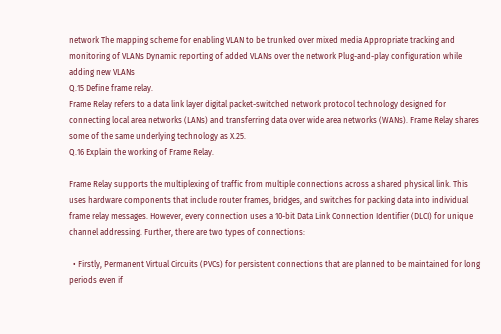network The mapping scheme for enabling VLAN to be trunked over mixed media Appropriate tracking and monitoring of VLANs Dynamic reporting of added VLANs over the network Plug-and-play configuration while adding new VLANs
Q.15 Define frame relay.
Frame Relay refers to a data link layer digital packet-switched network protocol technology designed for connecting local area networks (LANs) and transferring data over wide area networks (WANs). Frame Relay shares some of the same underlying technology as X.25.
Q.16 Explain the working of Frame Relay.

Frame Relay supports the multiplexing of traffic from multiple connections across a shared physical link. This uses hardware components that include router frames, bridges, and switches for packing data into individual frame relay messages. However, every connection uses a 10-bit Data Link Connection Identifier (DLCI) for unique channel addressing. Further, there are two types of connections:

  • Firstly, Permanent Virtual Circuits (PVCs) for persistent connections that are planned to be maintained for long periods even if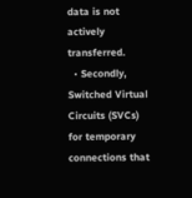data is not actively transferred.
  • Secondly, Switched Virtual Circuits (SVCs) for temporary connections that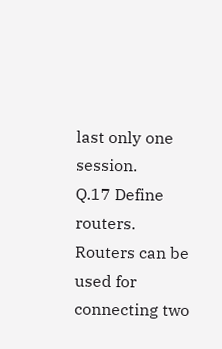last only one session.
Q.17 Define routers.
Routers can be used for connecting two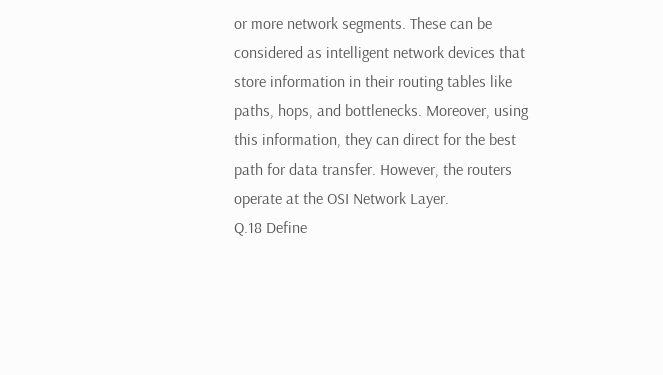or more network segments. These can be considered as intelligent network devices that store information in their routing tables like paths, hops, and bottlenecks. Moreover, using this information, they can direct for the best path for data transfer. However, the routers operate at the OSI Network Layer.
Q.18 Define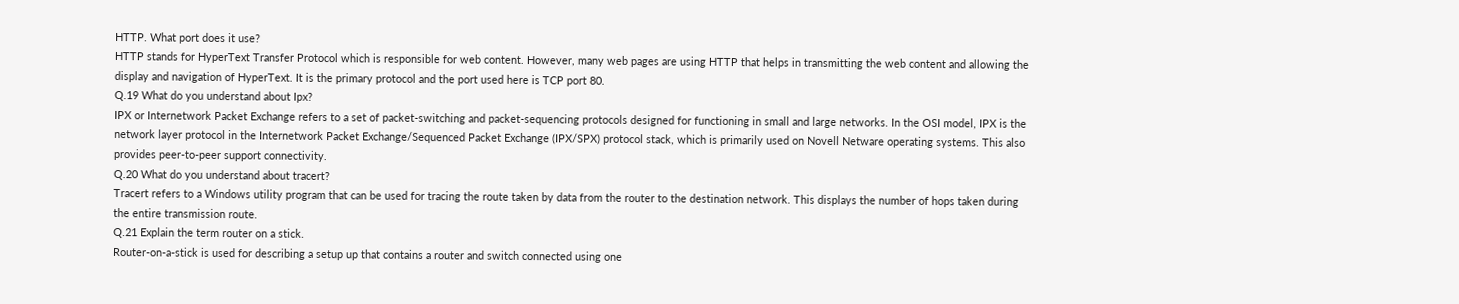HTTP. What port does it use?
HTTP stands for HyperText Transfer Protocol which is responsible for web content. However, many web pages are using HTTP that helps in transmitting the web content and allowing the display and navigation of HyperText. It is the primary protocol and the port used here is TCP port 80.
Q.19 What do you understand about Ipx?
IPX or Internetwork Packet Exchange refers to a set of packet-switching and packet-sequencing protocols designed for functioning in small and large networks. In the OSI model, IPX is the network layer protocol in the Internetwork Packet Exchange/Sequenced Packet Exchange (IPX/SPX) protocol stack, which is primarily used on Novell Netware operating systems. This also provides peer-to-peer support connectivity.
Q.20 What do you understand about tracert?
Tracert refers to a Windows utility program that can be used for tracing the route taken by data from the router to the destination network. This displays the number of hops taken during the entire transmission route.
Q.21 Explain the term router on a stick.
Router-on-a-stick is used for describing a setup up that contains a router and switch connected using one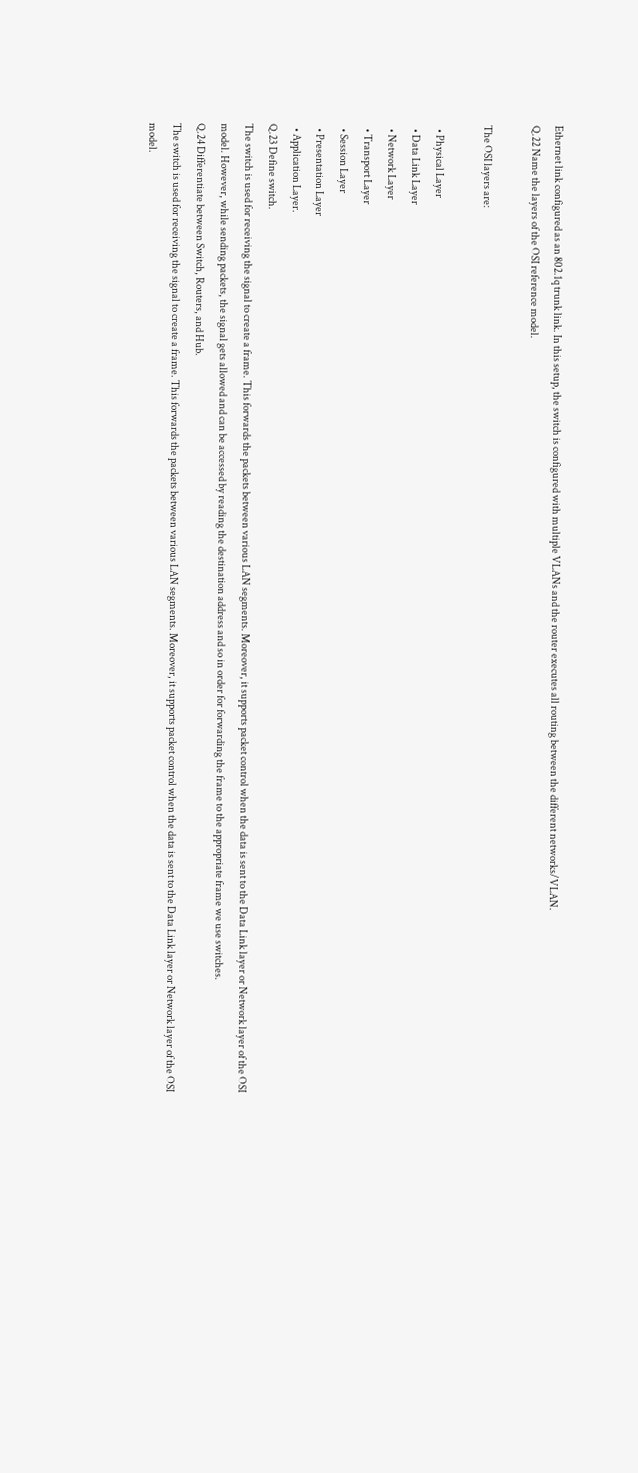Ethernet link configured as an 802.1q trunk link. In this setup, the switch is configured with multiple VLANs and the router executes all routing between the different networks/VLAN.
Q.22 Name the layers of the OSI reference model.

The OSI layers are:

  • Physical Layer
  • Data Link Layer
  • Network Layer
  • Transport Layer
  • Session Layer
  • Presentation Layer
  • Application Layer.
Q.23 Define switch.
The switch is used for receiving the signal to create a frame. This forwards the packets between various LAN segments. Moreover, it supports packet control when the data is sent to the Data Link layer or Network layer of the OSI model. However, while sending packets, the signal gets allowed and can be accessed by reading the destination address and so in order for forwarding the frame to the appropriate frame we use switches.
Q.24 Differentiate between Switch, Routers, and Hub.
The switch is used for receiving the signal to create a frame. This forwards the packets between various LAN segments. Moreover, it supports packet control when the data is sent to the Data Link layer or Network layer of the OSI model.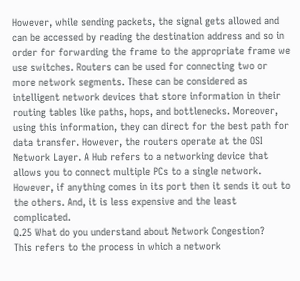However, while sending packets, the signal gets allowed and can be accessed by reading the destination address and so in order for forwarding the frame to the appropriate frame we use switches. Routers can be used for connecting two or more network segments. These can be considered as intelligent network devices that store information in their routing tables like paths, hops, and bottlenecks. Moreover, using this information, they can direct for the best path for data transfer. However, the routers operate at the OSI Network Layer. A Hub refers to a networking device that allows you to connect multiple PCs to a single network. However, if anything comes in its port then it sends it out to the others. And, it is less expensive and the least complicated.
Q.25 What do you understand about Network Congestion?
This refers to the process in which a network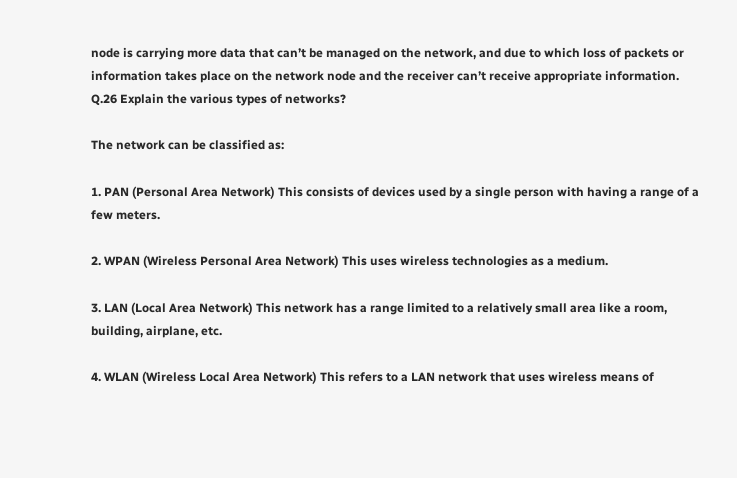node is carrying more data that can’t be managed on the network, and due to which loss of packets or information takes place on the network node and the receiver can’t receive appropriate information.
Q.26 Explain the various types of networks?

The network can be classified as:

1. PAN (Personal Area Network) This consists of devices used by a single person with having a range of a few meters.

2. WPAN (Wireless Personal Area Network) This uses wireless technologies as a medium.

3. LAN (Local Area Network) This network has a range limited to a relatively small area like a room, building, airplane, etc.

4. WLAN (Wireless Local Area Network) This refers to a LAN network that uses wireless means of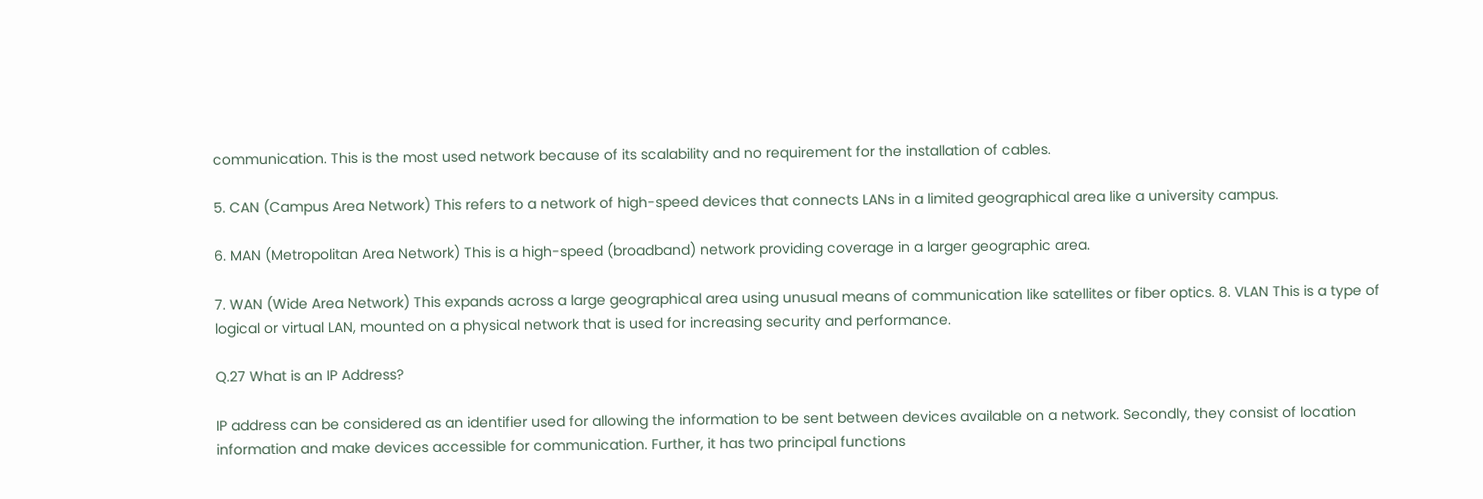communication. This is the most used network because of its scalability and no requirement for the installation of cables.

5. CAN (Campus Area Network) This refers to a network of high-speed devices that connects LANs in a limited geographical area like a university campus.

6. MAN (Metropolitan Area Network) This is a high-speed (broadband) network providing coverage in a larger geographic area.

7. WAN (Wide Area Network) This expands across a large geographical area using unusual means of communication like satellites or fiber optics. 8. VLAN This is a type of logical or virtual LAN, mounted on a physical network that is used for increasing security and performance.

Q.27 What is an IP Address?

IP address can be considered as an identifier used for allowing the information to be sent between devices available on a network. Secondly, they consist of location information and make devices accessible for communication. Further, it has two principal functions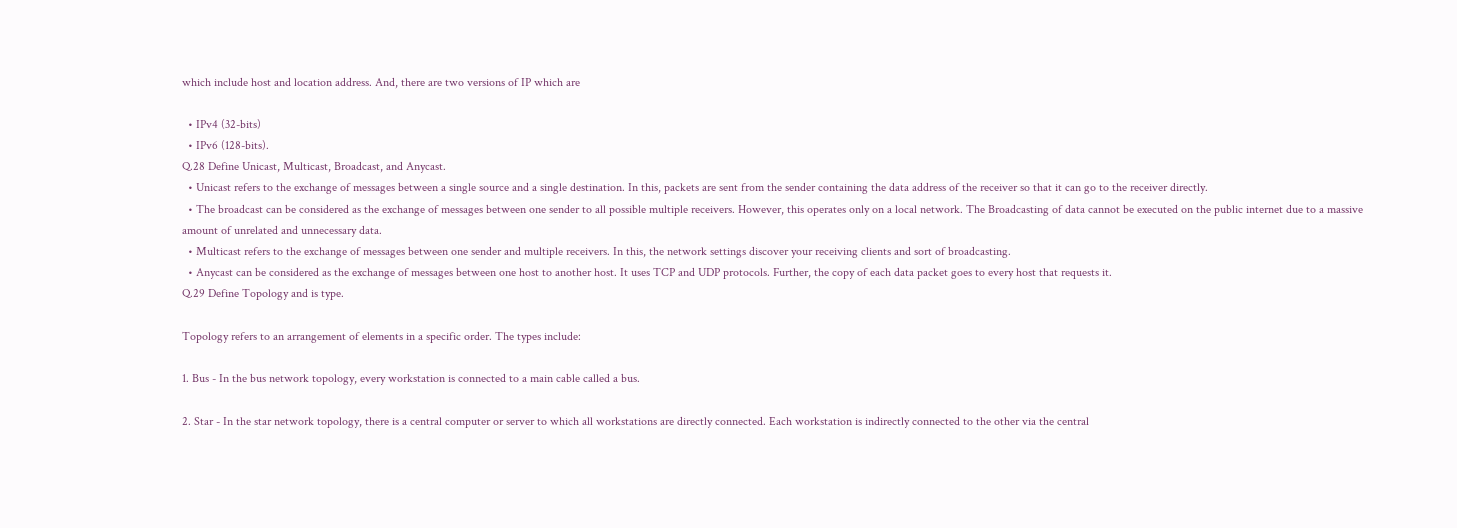which include host and location address. And, there are two versions of IP which are

  • IPv4 (32-bits)
  • IPv6 (128-bits).
Q.28 Define Unicast, Multicast, Broadcast, and Anycast.
  • Unicast refers to the exchange of messages between a single source and a single destination. In this, packets are sent from the sender containing the data address of the receiver so that it can go to the receiver directly.
  • The broadcast can be considered as the exchange of messages between one sender to all possible multiple receivers. However, this operates only on a local network. The Broadcasting of data cannot be executed on the public internet due to a massive amount of unrelated and unnecessary data.
  • Multicast refers to the exchange of messages between one sender and multiple receivers. In this, the network settings discover your receiving clients and sort of broadcasting.
  • Anycast can be considered as the exchange of messages between one host to another host. It uses TCP and UDP protocols. Further, the copy of each data packet goes to every host that requests it.
Q.29 Define Topology and is type.

Topology refers to an arrangement of elements in a specific order. The types include:

1. Bus - In the bus network topology, every workstation is connected to a main cable called a bus.

2. Star - In the star network topology, there is a central computer or server to which all workstations are directly connected. Each workstation is indirectly connected to the other via the central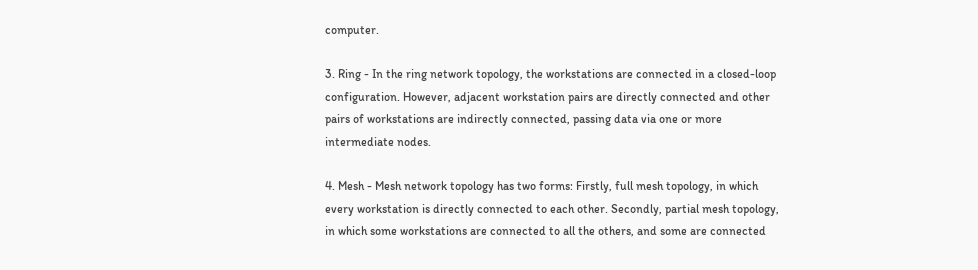computer.

3. Ring - In the ring network topology, the workstations are connected in a closed-loop configuration. However, adjacent workstation pairs are directly connected and other pairs of workstations are indirectly connected, passing data via one or more intermediate nodes.

4. Mesh - Mesh network topology has two forms: Firstly, full mesh topology, in which every workstation is directly connected to each other. Secondly, partial mesh topology, in which some workstations are connected to all the others, and some are connected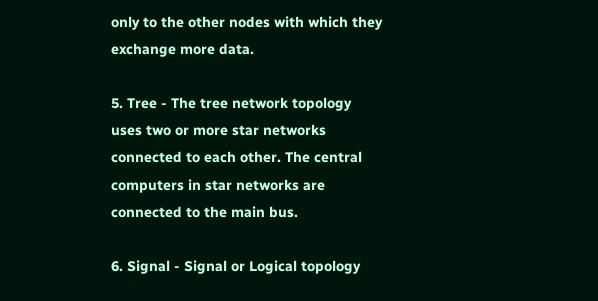only to the other nodes with which they exchange more data.

5. Tree - The tree network topology uses two or more star networks connected to each other. The central computers in star networks are connected to the main bus.

6. Signal - Signal or Logical topology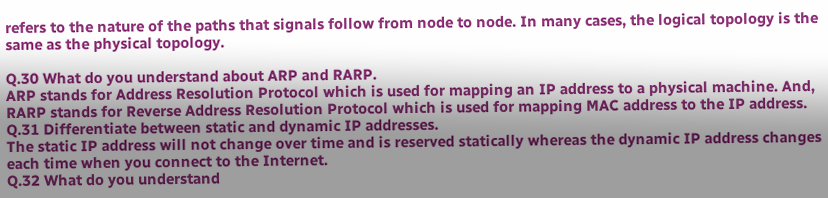refers to the nature of the paths that signals follow from node to node. In many cases, the logical topology is the same as the physical topology.

Q.30 What do you understand about ARP and RARP.
ARP stands for Address Resolution Protocol which is used for mapping an IP address to a physical machine. And, RARP stands for Reverse Address Resolution Protocol which is used for mapping MAC address to the IP address.
Q.31 Differentiate between static and dynamic IP addresses.
The static IP address will not change over time and is reserved statically whereas the dynamic IP address changes each time when you connect to the Internet.
Q.32 What do you understand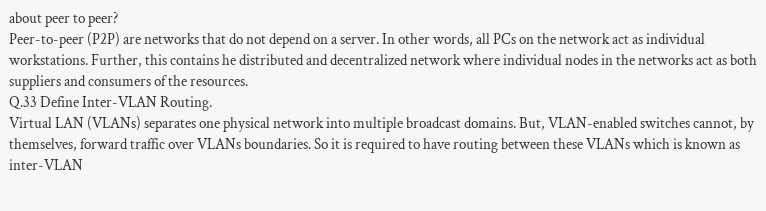about peer to peer?
Peer-to-peer (P2P) are networks that do not depend on a server. In other words, all PCs on the network act as individual workstations. Further, this contains he distributed and decentralized network where individual nodes in the networks act as both suppliers and consumers of the resources.
Q.33 Define Inter-VLAN Routing.
Virtual LAN (VLANs) separates one physical network into multiple broadcast domains. But, VLAN-enabled switches cannot, by themselves, forward traffic over VLANs boundaries. So it is required to have routing between these VLANs which is known as inter-VLAN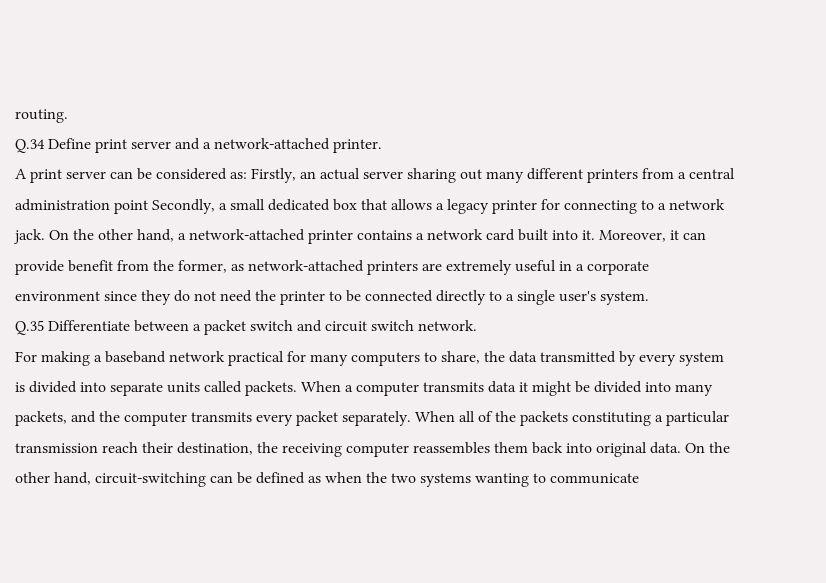routing.
Q.34 Define print server and a network-attached printer.
A print server can be considered as: Firstly, an actual server sharing out many different printers from a central administration point Secondly, a small dedicated box that allows a legacy printer for connecting to a network jack. On the other hand, a network-attached printer contains a network card built into it. Moreover, it can provide benefit from the former, as network-attached printers are extremely useful in a corporate environment since they do not need the printer to be connected directly to a single user's system.
Q.35 Differentiate between a packet switch and circuit switch network.
For making a baseband network practical for many computers to share, the data transmitted by every system is divided into separate units called packets. When a computer transmits data it might be divided into many packets, and the computer transmits every packet separately. When all of the packets constituting a particular transmission reach their destination, the receiving computer reassembles them back into original data. On the other hand, circuit-switching can be defined as when the two systems wanting to communicate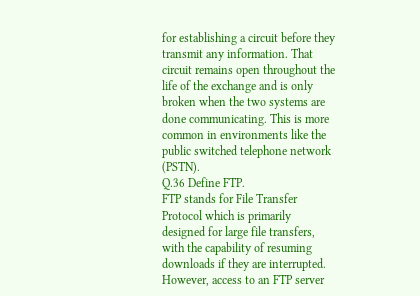for establishing a circuit before they transmit any information. That circuit remains open throughout the life of the exchange and is only broken when the two systems are done communicating. This is more common in environments like the public switched telephone network (PSTN).
Q.36 Define FTP.
FTP stands for File Transfer Protocol which is primarily designed for large file transfers, with the capability of resuming downloads if they are interrupted. However, access to an FTP server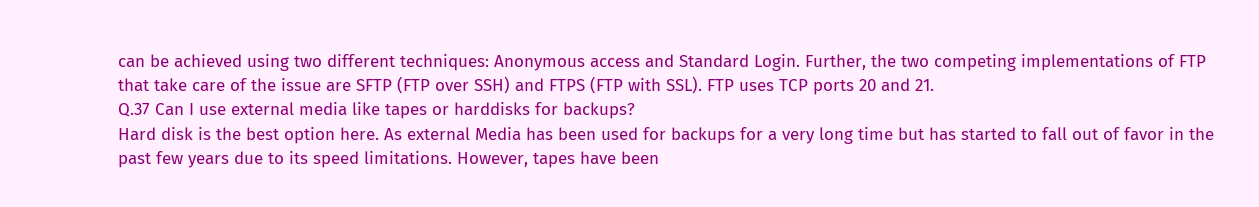can be achieved using two different techniques: Anonymous access and Standard Login. Further, the two competing implementations of FTP that take care of the issue are SFTP (FTP over SSH) and FTPS (FTP with SSL). FTP uses TCP ports 20 and 21.
Q.37 Can I use external media like tapes or harddisks for backups?
Hard disk is the best option here. As external Media has been used for backups for a very long time but has started to fall out of favor in the past few years due to its speed limitations. However, tapes have been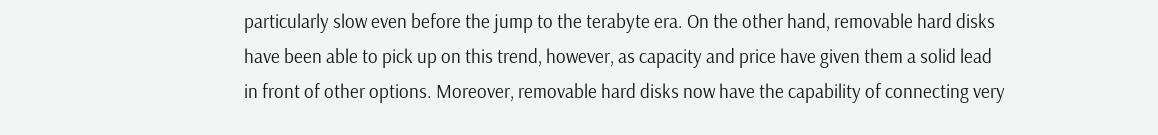particularly slow even before the jump to the terabyte era. On the other hand, removable hard disks have been able to pick up on this trend, however, as capacity and price have given them a solid lead in front of other options. Moreover, removable hard disks now have the capability of connecting very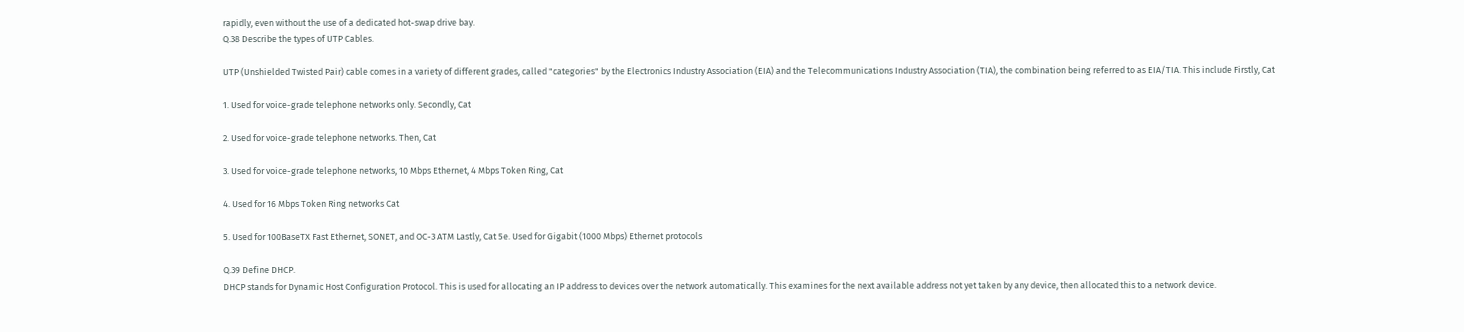rapidly, even without the use of a dedicated hot-swap drive bay.
Q.38 Describe the types of UTP Cables.

UTP (Unshielded Twisted Pair) cable comes in a variety of different grades, called "categories" by the Electronics Industry Association (EIA) and the Telecommunications Industry Association (TIA), the combination being referred to as EIA/TIA. This include Firstly, Cat

1. Used for voice-grade telephone networks only. Secondly, Cat

2. Used for voice-grade telephone networks. Then, Cat

3. Used for voice-grade telephone networks, 10 Mbps Ethernet, 4 Mbps Token Ring, Cat

4. Used for 16 Mbps Token Ring networks Cat

5. Used for 100BaseTX Fast Ethernet, SONET, and OC-3 ATM Lastly, Cat 5e. Used for Gigabit (1000 Mbps) Ethernet protocols

Q.39 Define DHCP.
DHCP stands for Dynamic Host Configuration Protocol. This is used for allocating an IP address to devices over the network automatically. This examines for the next available address not yet taken by any device, then allocated this to a network device.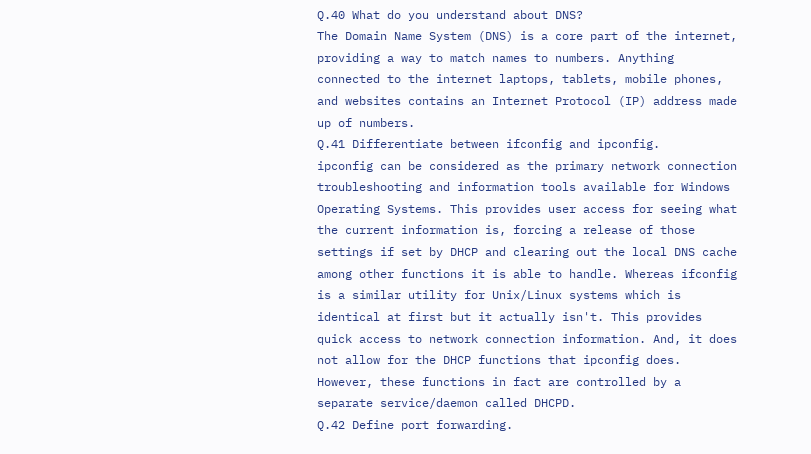Q.40 What do you understand about DNS?
The Domain Name System (DNS) is a core part of the internet, providing a way to match names to numbers. Anything connected to the internet laptops, tablets, mobile phones, and websites contains an Internet Protocol (IP) address made up of numbers.
Q.41 Differentiate between ifconfig and ipconfig.
ipconfig can be considered as the primary network connection troubleshooting and information tools available for Windows Operating Systems. This provides user access for seeing what the current information is, forcing a release of those settings if set by DHCP and clearing out the local DNS cache among other functions it is able to handle. Whereas ifconfig is a similar utility for Unix/Linux systems which is identical at first but it actually isn't. This provides quick access to network connection information. And, it does not allow for the DHCP functions that ipconfig does. However, these functions in fact are controlled by a separate service/daemon called DHCPD.
Q.42 Define port forwarding.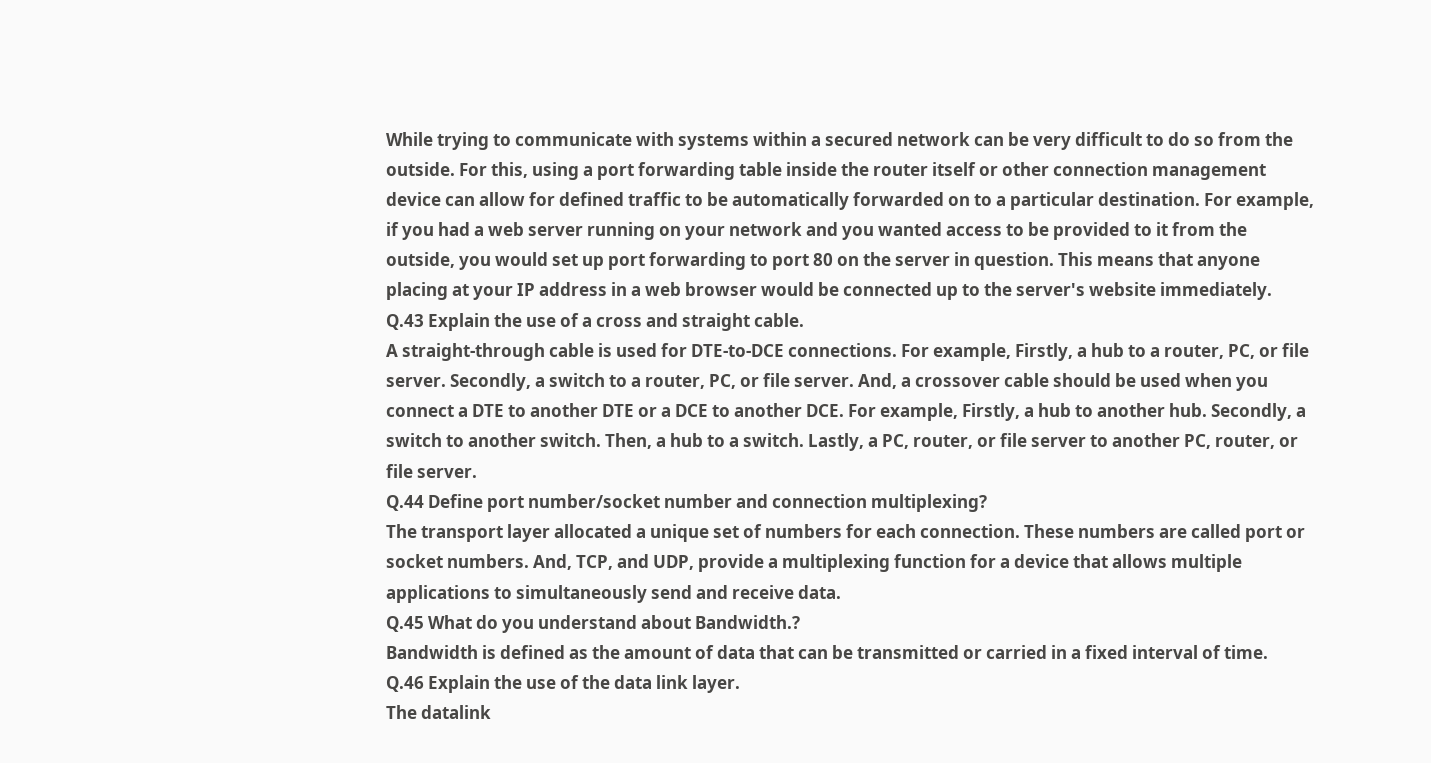While trying to communicate with systems within a secured network can be very difficult to do so from the outside. For this, using a port forwarding table inside the router itself or other connection management device can allow for defined traffic to be automatically forwarded on to a particular destination. For example, if you had a web server running on your network and you wanted access to be provided to it from the outside, you would set up port forwarding to port 80 on the server in question. This means that anyone placing at your IP address in a web browser would be connected up to the server's website immediately.
Q.43 Explain the use of a cross and straight cable.
A straight-through cable is used for DTE-to-DCE connections. For example, Firstly, a hub to a router, PC, or file server. Secondly, a switch to a router, PC, or file server. And, a crossover cable should be used when you connect a DTE to another DTE or a DCE to another DCE. For example, Firstly, a hub to another hub. Secondly, a switch to another switch. Then, a hub to a switch. Lastly, a PC, router, or file server to another PC, router, or file server.
Q.44 Define port number/socket number and connection multiplexing?
The transport layer allocated a unique set of numbers for each connection. These numbers are called port or socket numbers. And, TCP, and UDP, provide a multiplexing function for a device that allows multiple applications to simultaneously send and receive data.
Q.45 What do you understand about Bandwidth.?
Bandwidth is defined as the amount of data that can be transmitted or carried in a fixed interval of time.
Q.46 Explain the use of the data link layer.
The datalink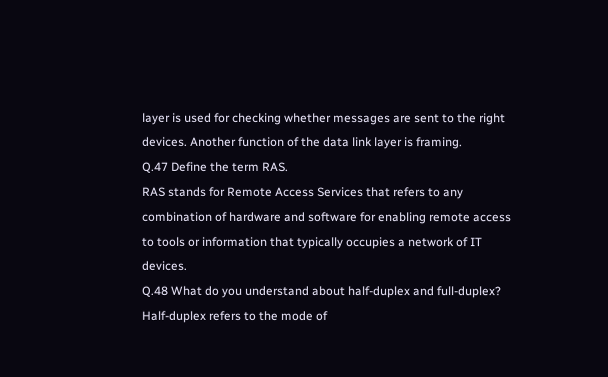layer is used for checking whether messages are sent to the right devices. Another function of the data link layer is framing.
Q.47 Define the term RAS.
RAS stands for Remote Access Services that refers to any combination of hardware and software for enabling remote access to tools or information that typically occupies a network of IT devices.
Q.48 What do you understand about half-duplex and full-duplex?
Half-duplex refers to the mode of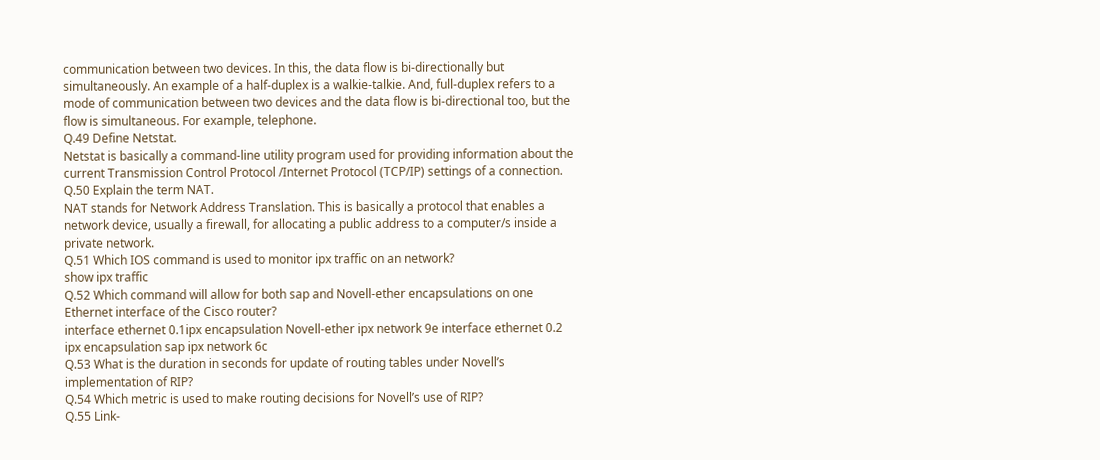communication between two devices. In this, the data flow is bi-directionally but simultaneously. An example of a half-duplex is a walkie-talkie. And, full-duplex refers to a mode of communication between two devices and the data flow is bi-directional too, but the flow is simultaneous. For example, telephone.
Q.49 Define Netstat.
Netstat is basically a command-line utility program used for providing information about the current Transmission Control Protocol /Internet Protocol (TCP/IP) settings of a connection.
Q.50 Explain the term NAT.
NAT stands for Network Address Translation. This is basically a protocol that enables a network device, usually a firewall, for allocating a public address to a computer/s inside a private network.
Q.51 Which IOS command is used to monitor ipx traffic on an network?
show ipx traffic
Q.52 Which command will allow for both sap and Novell-ether encapsulations on one Ethernet interface of the Cisco router?
interface ethernet 0.1ipx encapsulation Novell-ether ipx network 9e interface ethernet 0.2 ipx encapsulation sap ipx network 6c
Q.53 What is the duration in seconds for update of routing tables under Novell’s implementation of RIP?
Q.54 Which metric is used to make routing decisions for Novell’s use of RIP?
Q.55 Link-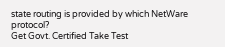state routing is provided by which NetWare protocol?
Get Govt. Certified Take Test